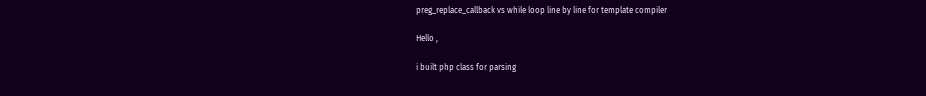preg_replace_callback vs while loop line by line for template compiler

Hello ,

i built php class for parsing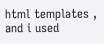html templates , and i used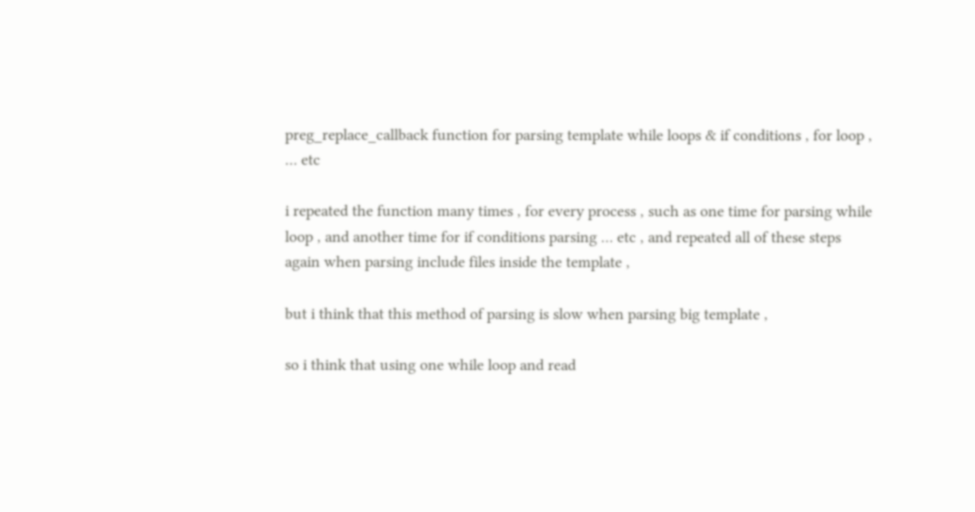preg_replace_callback function for parsing template while loops & if conditions , for loop , … etc

i repeated the function many times , for every process , such as one time for parsing while loop , and another time for if conditions parsing … etc , and repeated all of these steps again when parsing include files inside the template ,

but i think that this method of parsing is slow when parsing big template ,

so i think that using one while loop and read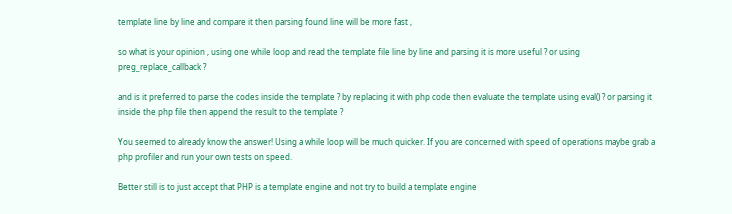template line by line and compare it then parsing found line will be more fast ,

so what is your opinion , using one while loop and read the template file line by line and parsing it is more useful ? or using preg_replace_callback ?

and is it preferred to parse the codes inside the template ? by replacing it with php code then evaluate the template using eval() ? or parsing it inside the php file then append the result to the template ?

You seemed to already know the answer! Using a while loop will be much quicker. If you are concerned with speed of operations maybe grab a php profiler and run your own tests on speed.

Better still is to just accept that PHP is a template engine and not try to build a template engine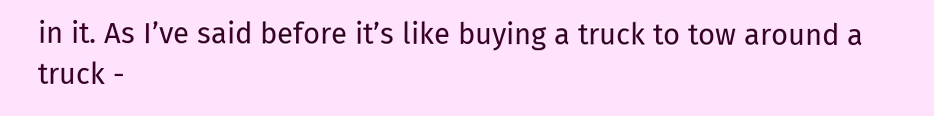in it. As I’ve said before it’s like buying a truck to tow around a truck -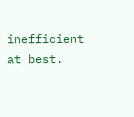inefficient at best.